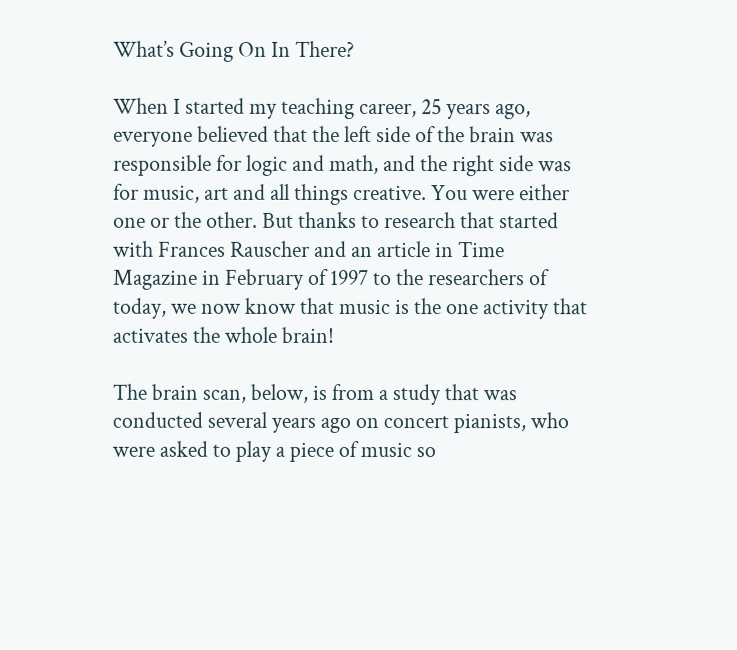What’s Going On In There?

When I started my teaching career, 25 years ago, everyone believed that the left side of the brain was responsible for logic and math, and the right side was for music, art and all things creative. You were either one or the other. But thanks to research that started with Frances Rauscher and an article in Time Magazine in February of 1997 to the researchers of today, we now know that music is the one activity that activates the whole brain!

The brain scan, below, is from a study that was conducted several years ago on concert pianists, who were asked to play a piece of music so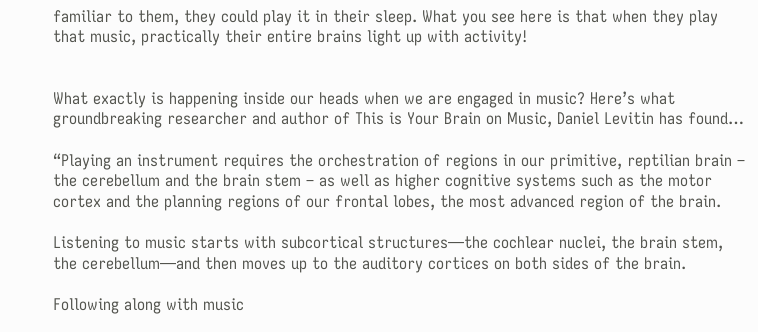familiar to them, they could play it in their sleep. What you see here is that when they play that music, practically their entire brains light up with activity!


What exactly is happening inside our heads when we are engaged in music? Here’s what groundbreaking researcher and author of This is Your Brain on Music, Daniel Levitin has found…

“Playing an instrument requires the orchestration of regions in our primitive, reptilian brain – the cerebellum and the brain stem – as well as higher cognitive systems such as the motor cortex and the planning regions of our frontal lobes, the most advanced region of the brain.

Listening to music starts with subcortical structures—the cochlear nuclei, the brain stem, the cerebellum—and then moves up to the auditory cortices on both sides of the brain.

Following along with music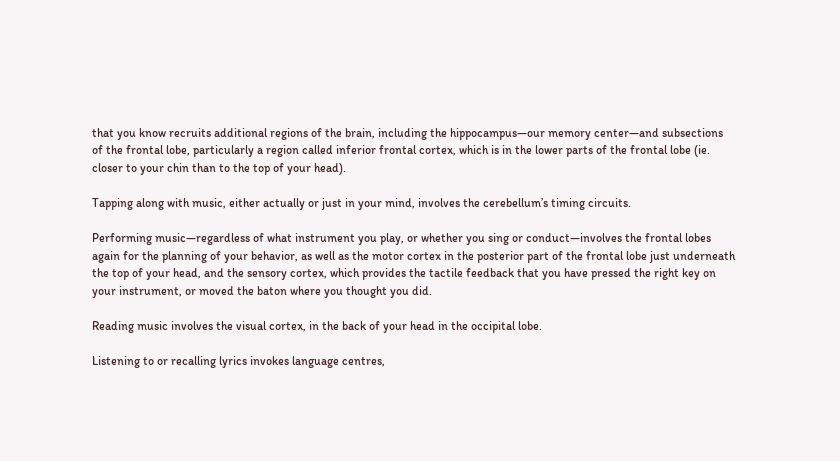that you know recruits additional regions of the brain, including the hippocampus—our memory center—and subsections of the frontal lobe, particularly a region called inferior frontal cortex, which is in the lower parts of the frontal lobe (ie. closer to your chin than to the top of your head).

Tapping along with music, either actually or just in your mind, involves the cerebellum’s timing circuits.

Performing music—regardless of what instrument you play, or whether you sing or conduct—involves the frontal lobes again for the planning of your behavior, as well as the motor cortex in the posterior part of the frontal lobe just underneath the top of your head, and the sensory cortex, which provides the tactile feedback that you have pressed the right key on your instrument, or moved the baton where you thought you did.

Reading music involves the visual cortex, in the back of your head in the occipital lobe.

Listening to or recalling lyrics invokes language centres,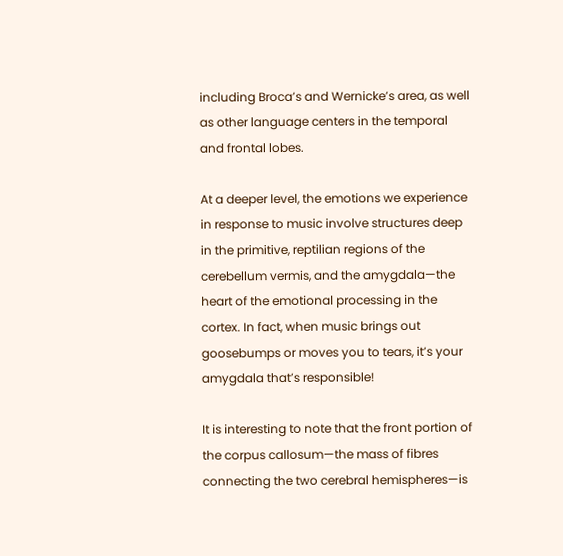including Broca’s and Wernicke’s area, as well as other language centers in the temporal and frontal lobes.

At a deeper level, the emotions we experience in response to music involve structures deep in the primitive, reptilian regions of the cerebellum vermis, and the amygdala—the heart of the emotional processing in the cortex. In fact, when music brings out goosebumps or moves you to tears, it’s your amygdala that’s responsible!

It is interesting to note that the front portion of the corpus callosum—the mass of fibres connecting the two cerebral hemispheres—is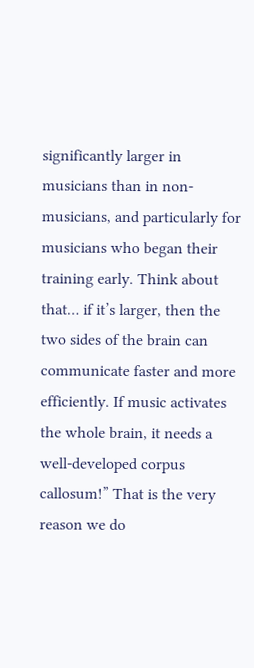significantly larger in musicians than in non-musicians, and particularly for musicians who began their training early. Think about that… if it’s larger, then the two sides of the brain can communicate faster and more efficiently. If music activates the whole brain, it needs a well-developed corpus callosum!” That is the very reason we do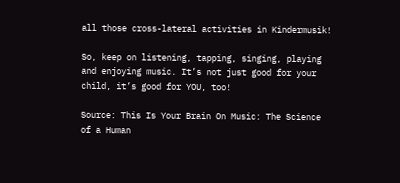all those cross-lateral activities in Kindermusik!

So, keep on listening, tapping, singing, playing and enjoying music. It’s not just good for your child, it’s good for YOU, too!

Source: This Is Your Brain On Music: The Science of a Human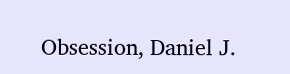Obsession, Daniel J.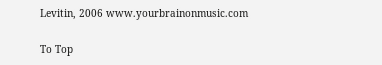Levitin, 2006 www.yourbrainonmusic.com

To Top